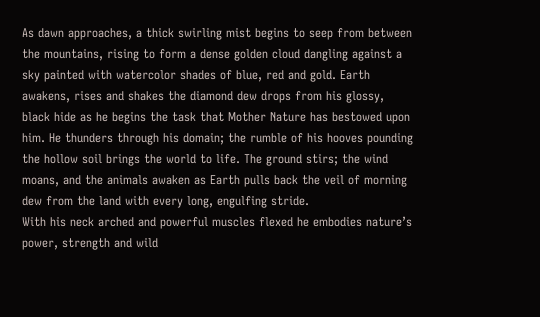As dawn approaches, a thick swirling mist begins to seep from between the mountains, rising to form a dense golden cloud dangling against a sky painted with watercolor shades of blue, red and gold. Earth awakens, rises and shakes the diamond dew drops from his glossy, black hide as he begins the task that Mother Nature has bestowed upon him. He thunders through his domain; the rumble of his hooves pounding the hollow soil brings the world to life. The ground stirs; the wind moans, and the animals awaken as Earth pulls back the veil of morning dew from the land with every long, engulfing stride.
With his neck arched and powerful muscles flexed he embodies nature’s power, strength and wild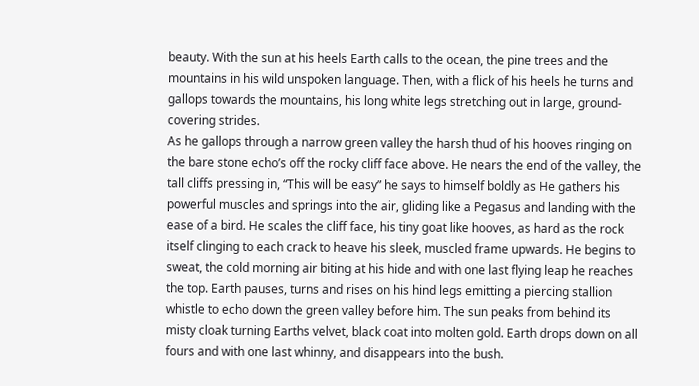beauty. With the sun at his heels Earth calls to the ocean, the pine trees and the mountains in his wild unspoken language. Then, with a flick of his heels he turns and gallops towards the mountains, his long white legs stretching out in large, ground-covering strides.
As he gallops through a narrow green valley the harsh thud of his hooves ringing on the bare stone echo’s off the rocky cliff face above. He nears the end of the valley, the tall cliffs pressing in, “This will be easy” he says to himself boldly as He gathers his powerful muscles and springs into the air, gliding like a Pegasus and landing with the ease of a bird. He scales the cliff face, his tiny goat like hooves, as hard as the rock itself clinging to each crack to heave his sleek, muscled frame upwards. He begins to sweat, the cold morning air biting at his hide and with one last flying leap he reaches the top. Earth pauses, turns and rises on his hind legs emitting a piercing stallion whistle to echo down the green valley before him. The sun peaks from behind its misty cloak turning Earths velvet, black coat into molten gold. Earth drops down on all fours and with one last whinny, and disappears into the bush.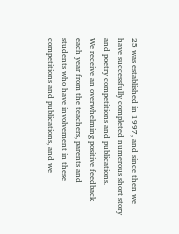25 was established in 1997, and since then we have successfully completed numerous short story and poetry competitions and publications.
We receive an overwhelming positive feedback each year from the teachers, parents and students who have involvement in these competitions and publications, and we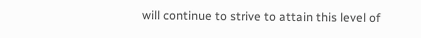will continue to strive to attain this level of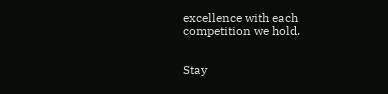excellence with each competition we hold.


Stay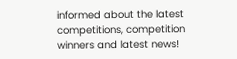informed about the latest competitions, competition winners and latest news!